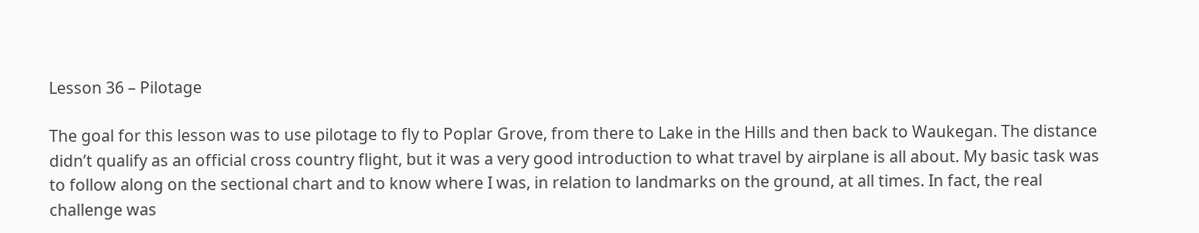Lesson 36 – Pilotage

The goal for this lesson was to use pilotage to fly to Poplar Grove, from there to Lake in the Hills and then back to Waukegan. The distance didn’t qualify as an official cross country flight, but it was a very good introduction to what travel by airplane is all about. My basic task was to follow along on the sectional chart and to know where I was, in relation to landmarks on the ground, at all times. In fact, the real challenge was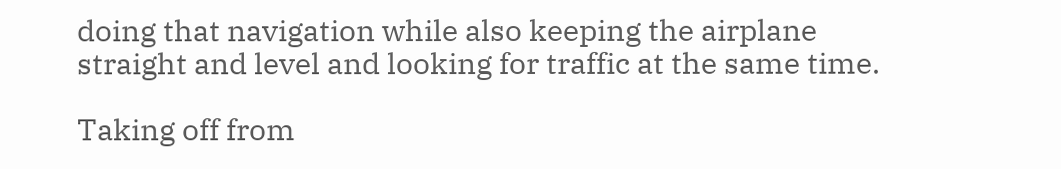doing that navigation while also keeping the airplane straight and level and looking for traffic at the same time.

Taking off from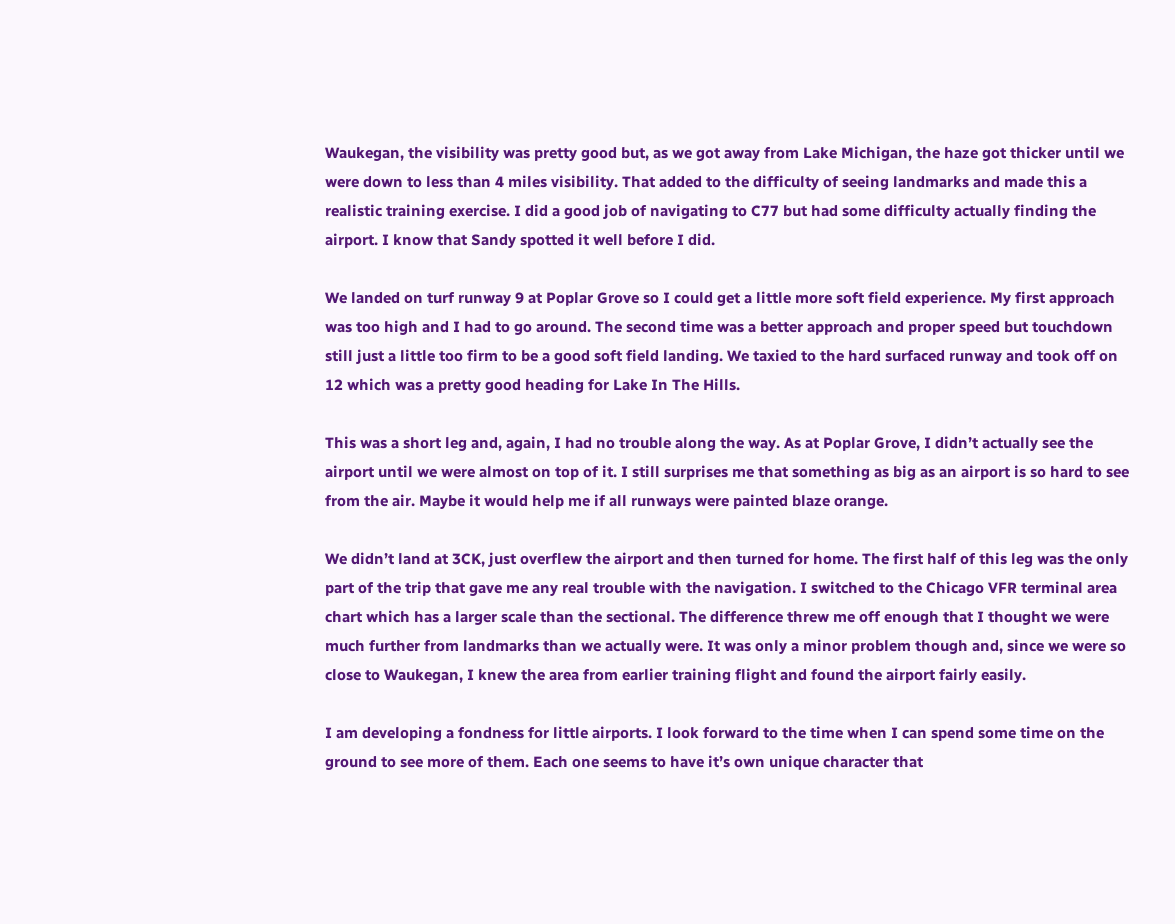Waukegan, the visibility was pretty good but, as we got away from Lake Michigan, the haze got thicker until we were down to less than 4 miles visibility. That added to the difficulty of seeing landmarks and made this a realistic training exercise. I did a good job of navigating to C77 but had some difficulty actually finding the airport. I know that Sandy spotted it well before I did.

We landed on turf runway 9 at Poplar Grove so I could get a little more soft field experience. My first approach was too high and I had to go around. The second time was a better approach and proper speed but touchdown still just a little too firm to be a good soft field landing. We taxied to the hard surfaced runway and took off on 12 which was a pretty good heading for Lake In The Hills.

This was a short leg and, again, I had no trouble along the way. As at Poplar Grove, I didn’t actually see the airport until we were almost on top of it. I still surprises me that something as big as an airport is so hard to see from the air. Maybe it would help me if all runways were painted blaze orange.

We didn’t land at 3CK, just overflew the airport and then turned for home. The first half of this leg was the only part of the trip that gave me any real trouble with the navigation. I switched to the Chicago VFR terminal area chart which has a larger scale than the sectional. The difference threw me off enough that I thought we were much further from landmarks than we actually were. It was only a minor problem though and, since we were so close to Waukegan, I knew the area from earlier training flight and found the airport fairly easily.

I am developing a fondness for little airports. I look forward to the time when I can spend some time on the ground to see more of them. Each one seems to have it’s own unique character that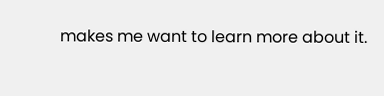makes me want to learn more about it.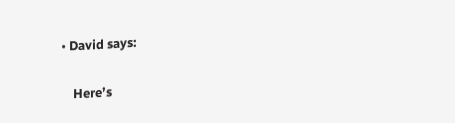• David says:

    Here’s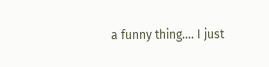a funny thing…. I just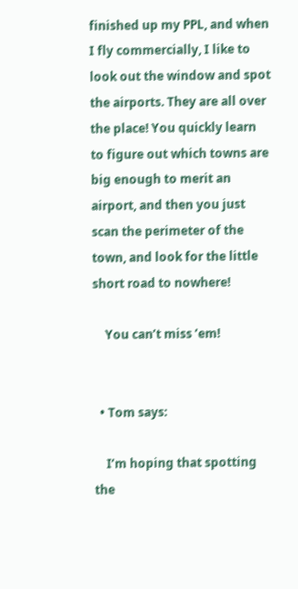finished up my PPL, and when I fly commercially, I like to look out the window and spot the airports. They are all over the place! You quickly learn to figure out which towns are big enough to merit an airport, and then you just scan the perimeter of the town, and look for the little short road to nowhere!

    You can’t miss ’em!


  • Tom says:

    I’m hoping that spotting the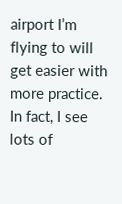airport I’m flying to will get easier with more practice. In fact, I see lots of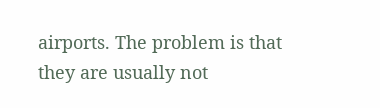airports. The problem is that they are usually not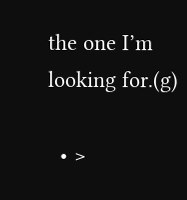the one I’m looking for.(g)

  • >